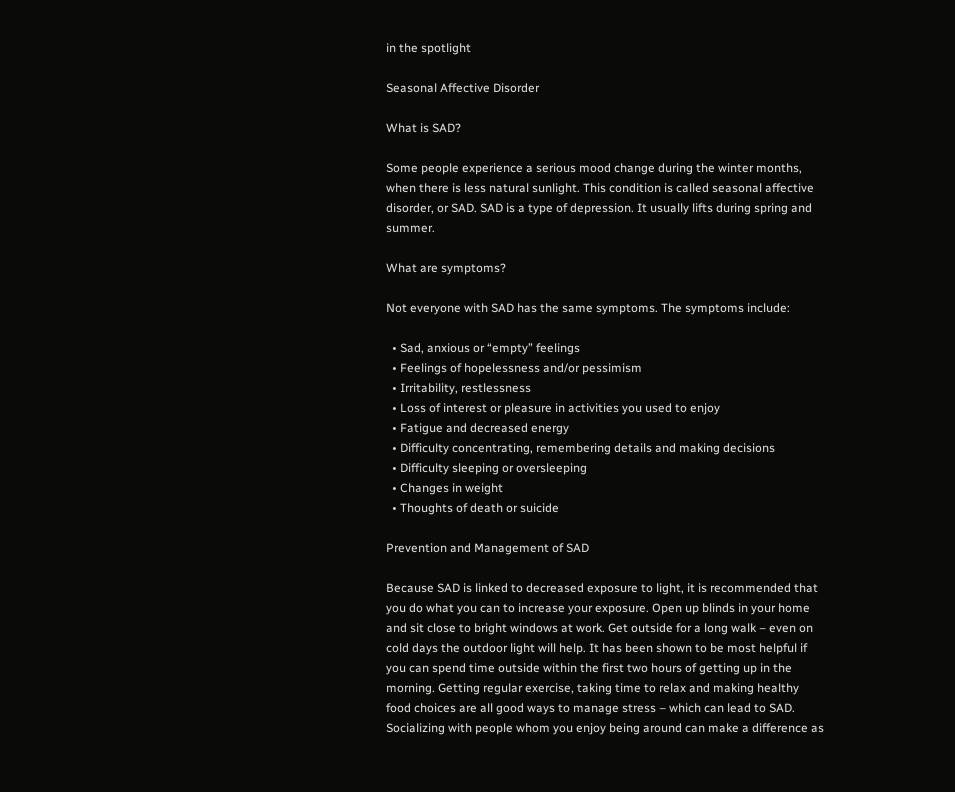in the spotlight

Seasonal Affective Disorder

What is SAD?

Some people experience a serious mood change during the winter months, when there is less natural sunlight. This condition is called seasonal affective disorder, or SAD. SAD is a type of depression. It usually lifts during spring and summer.

What are symptoms?

Not everyone with SAD has the same symptoms. The symptoms include:

  • Sad, anxious or “empty” feelings
  • Feelings of hopelessness and/or pessimism
  • Irritability, restlessness
  • Loss of interest or pleasure in activities you used to enjoy
  • Fatigue and decreased energy
  • Difficulty concentrating, remembering details and making decisions
  • Difficulty sleeping or oversleeping
  • Changes in weight
  • Thoughts of death or suicide

Prevention and Management of SAD

Because SAD is linked to decreased exposure to light, it is recommended that you do what you can to increase your exposure. Open up blinds in your home and sit close to bright windows at work. Get outside for a long walk – even on cold days the outdoor light will help. It has been shown to be most helpful if you can spend time outside within the first two hours of getting up in the morning. Getting regular exercise, taking time to relax and making healthy food choices are all good ways to manage stress – which can lead to SAD. Socializing with people whom you enjoy being around can make a difference as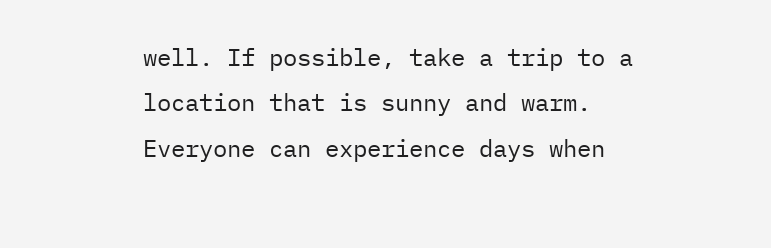well. If possible, take a trip to a location that is sunny and warm.
Everyone can experience days when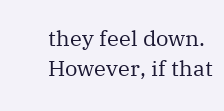they feel down. However, if that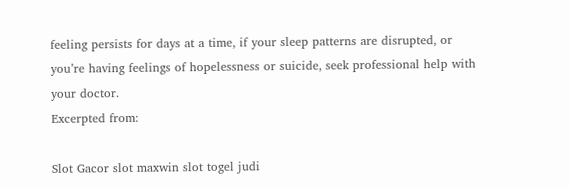feeling persists for days at a time, if your sleep patterns are disrupted, or you’re having feelings of hopelessness or suicide, seek professional help with your doctor.
Excerpted from:

Slot Gacor slot maxwin slot togel judi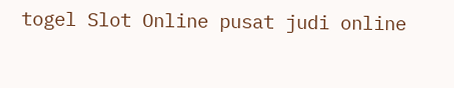togel Slot Online pusat judi online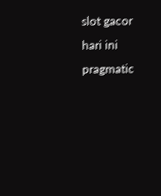slot gacor hari ini pragmatic